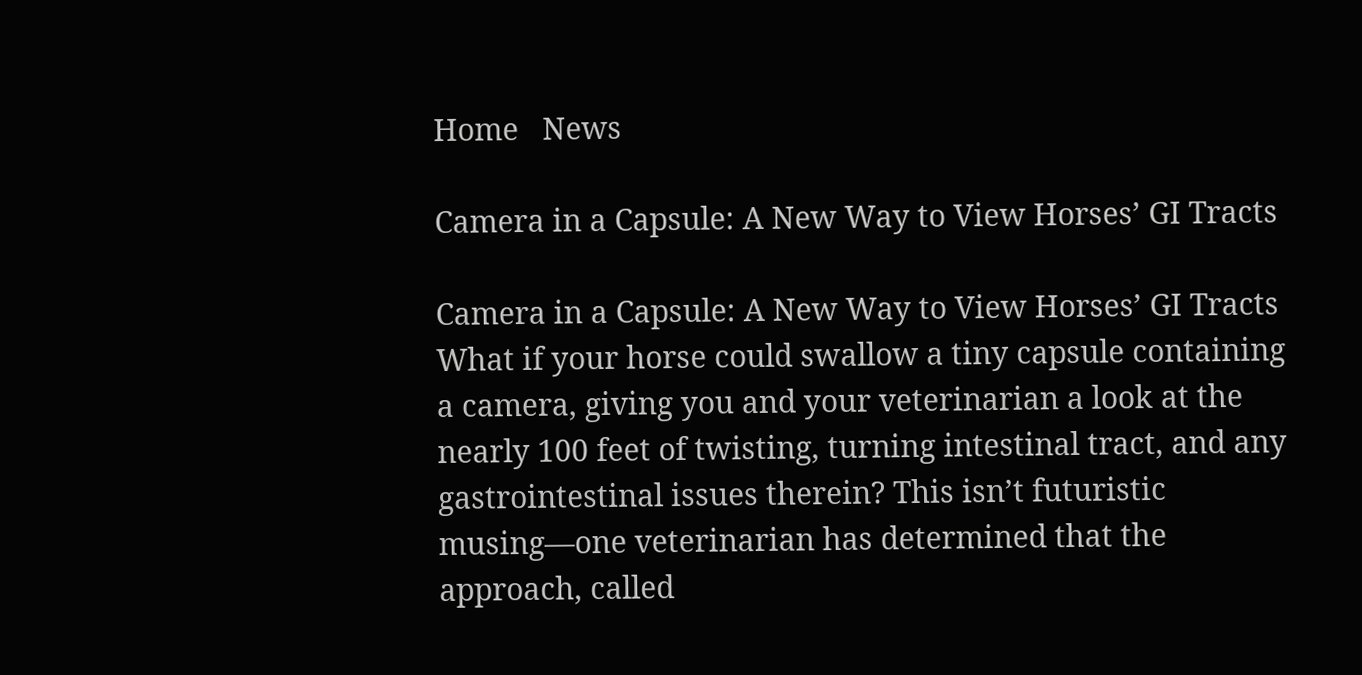Home   News

Camera in a Capsule: A New Way to View Horses’ GI Tracts

Camera in a Capsule: A New Way to View Horses’ GI Tracts
What if your horse could swallow a tiny capsule containing a camera, giving you and your veterinarian a look at the nearly 100 feet of twisting, turning intestinal tract, and any gastrointestinal issues therein? This isn’t futuristic musing—one veterinarian has determined that the approach, called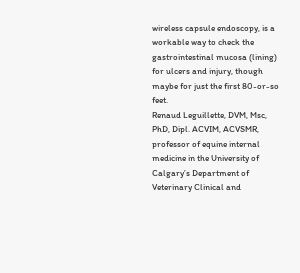wireless capsule endoscopy, is a workable way to check the gastrointestinal mucosa (lining) for ulcers and injury, though maybe for just the first 80-or-so feet.
Renaud Leguillette, DVM, Msc, PhD, Dipl. ACVIM, ACVSMR, professor of equine internal medicine in the University of Calgary’s Department of Veterinary Clinical and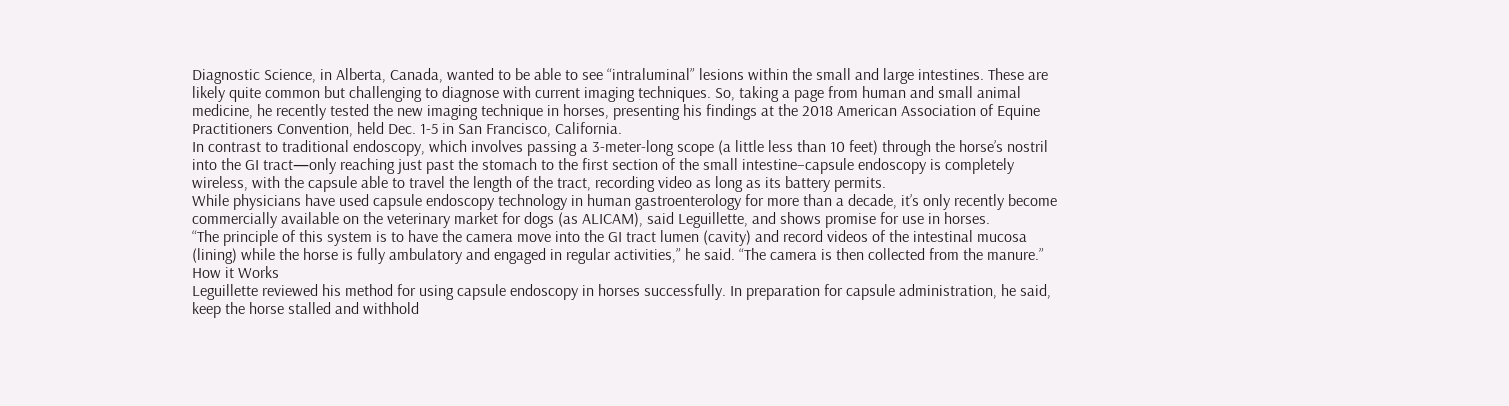Diagnostic Science, in Alberta, Canada, wanted to be able to see “intraluminal” lesions within the small and large intestines. These are likely quite common but challenging to diagnose with current imaging techniques. So, taking a page from human and small animal medicine, he recently tested the new imaging technique in horses, presenting his findings at the 2018 American Association of Equine Practitioners Convention, held Dec. 1-5 in San Francisco, California.
In contrast to traditional endoscopy, which involves passing a 3-meter-long scope (a little less than 10 feet) through the horse’s nostril into the GI tract—only reaching just past the stomach to the first section of the small intestine–capsule endoscopy is completely wireless, with the capsule able to travel the length of the tract, recording video as long as its battery permits.
While physicians have used capsule endoscopy technology in human gastroenterology for more than a decade, it’s only recently become commercially available on the veterinary market for dogs (as ALICAM), said Leguillette, and shows promise for use in horses.
“The principle of this system is to have the camera move into the GI tract lumen (cavity) and record videos of the intestinal mucosa (lining) while the horse is fully ambulatory and engaged in regular activities,” he said. “The camera is then collected from the manure.”
How it Works
Leguillette reviewed his method for using capsule endoscopy in horses successfully. In preparation for capsule administration, he said, keep the horse stalled and withhold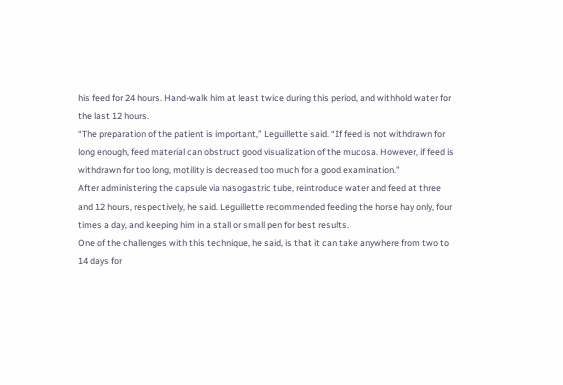his feed for 24 hours. Hand-walk him at least twice during this period, and withhold water for the last 12 hours.
“The preparation of the patient is important,” Leguillette said. “If feed is not withdrawn for long enough, feed material can obstruct good visualization of the mucosa. However, if feed is withdrawn for too long, motility is decreased too much for a good examination.”
After administering the capsule via nasogastric tube, reintroduce water and feed at three and 12 hours, respectively, he said. Leguillette recommended feeding the horse hay only, four times a day, and keeping him in a stall or small pen for best results.
One of the challenges with this technique, he said, is that it can take anywhere from two to 14 days for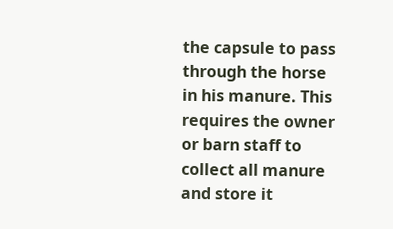the capsule to pass through the horse in his manure. This requires the owner or barn staff to collect all manure and store it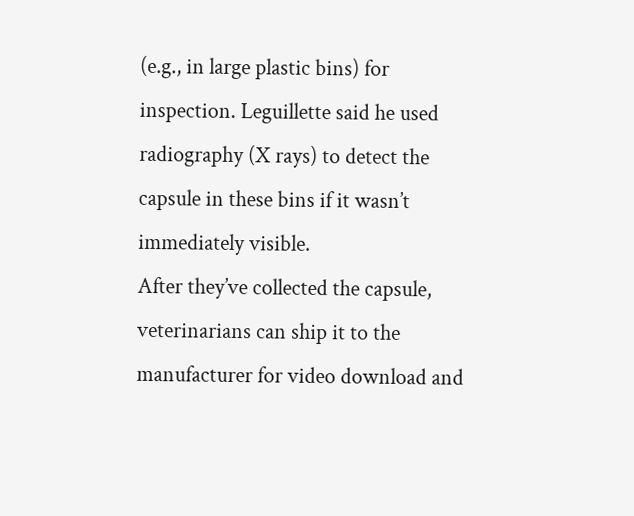(e.g., in large plastic bins) for inspection. Leguillette said he used radiography (X rays) to detect the capsule in these bins if it wasn’t immediately visible.
After they’ve collected the capsule, veterinarians can ship it to the manufacturer for video download and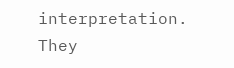interpretation. They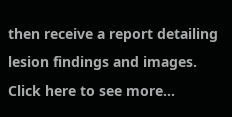then receive a report detailing lesion findings and images.
Click here to see more...